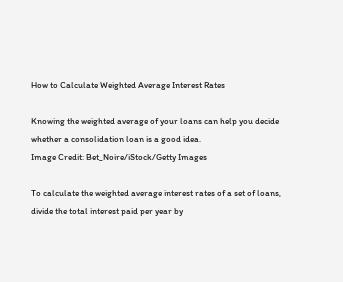How to Calculate Weighted Average Interest Rates

Knowing the weighted average of your loans can help you decide whether a consolidation loan is a good idea.
Image Credit: Bet_Noire/iStock/Getty Images

To calculate the weighted average interest rates of a set of loans, divide the total interest paid per year by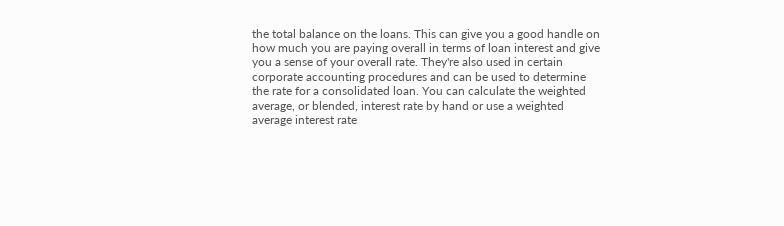the total balance on the loans. This can give you a good handle on how much you are paying overall in terms of loan interest and give you a sense of your overall rate. They're also used in certain corporate accounting procedures and can be used to determine the rate for a consolidated loan. You can calculate the weighted average, or blended, interest rate by hand or use a weighted average interest rate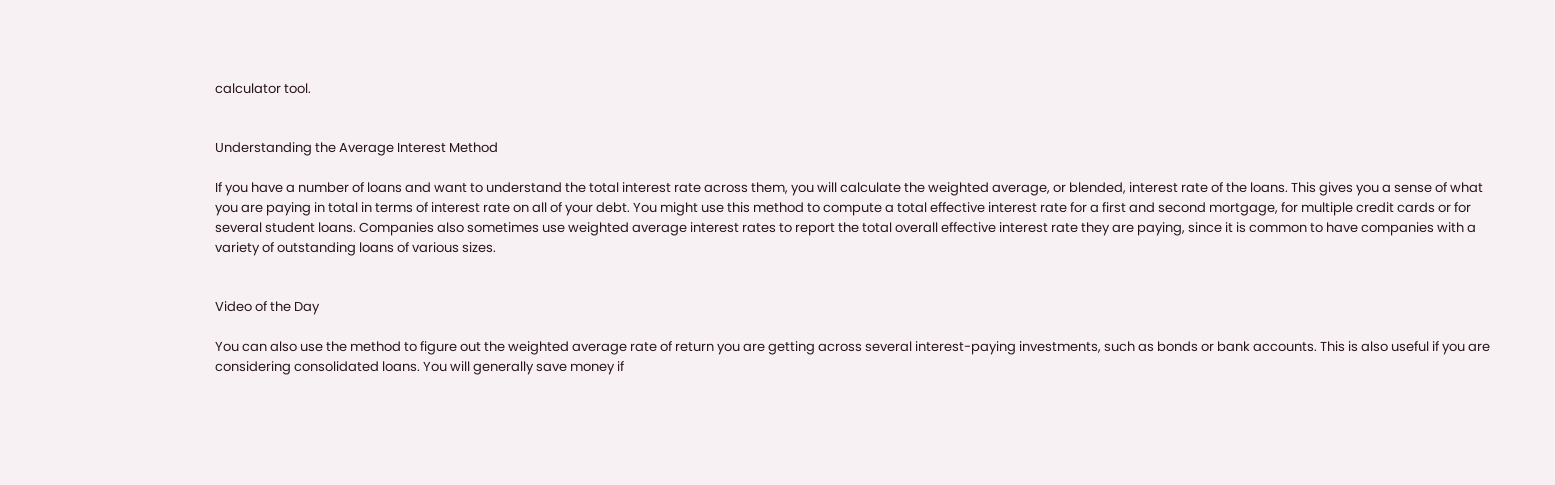calculator tool.


Understanding the Average Interest Method

If you have a number of loans and want to understand the total interest rate across them, you will calculate the weighted average, or blended, interest rate of the loans. This gives you a sense of what you are paying in total in terms of interest rate on all of your debt. You might use this method to compute a total effective interest rate for a first and second mortgage, for multiple credit cards or for several student loans. Companies also sometimes use weighted average interest rates to report the total overall effective interest rate they are paying, since it is common to have companies with a variety of outstanding loans of various sizes.


Video of the Day

You can also use the method to figure out the weighted average rate of return you are getting across several interest-paying investments, such as bonds or bank accounts. This is also useful if you are considering consolidated loans. You will generally save money if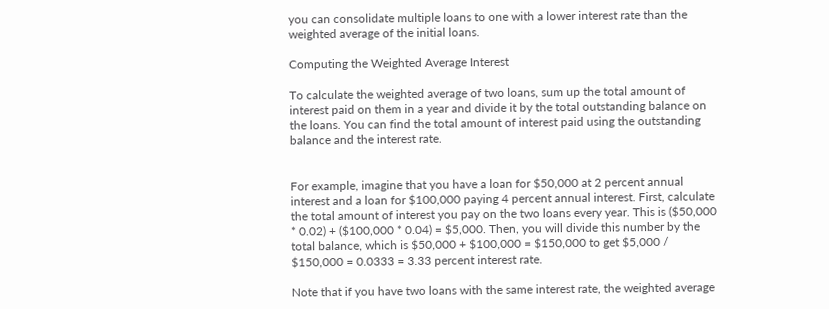you can consolidate multiple loans to one with a lower interest rate than the weighted average of the initial loans.

Computing the Weighted Average Interest

To calculate the weighted average of two loans, sum up the total amount of interest paid on them in a year and divide it by the total outstanding balance on the loans. You can find the total amount of interest paid using the outstanding balance and the interest rate.


For example, imagine that you have a loan for $50,000 at 2 percent annual interest and a loan for $100,000 paying 4 percent annual interest. First, calculate the total amount of interest you pay on the two loans every year. This is ($50,000 * 0.02) + ($100,000 * 0.04) = $5,000. Then, you will divide this number by the total balance, which is $50,000 + $100,000 = $150,000 to get $5,000 / $150,000 = 0.0333 = 3.33 percent interest rate.

Note that if you have two loans with the same interest rate, the weighted average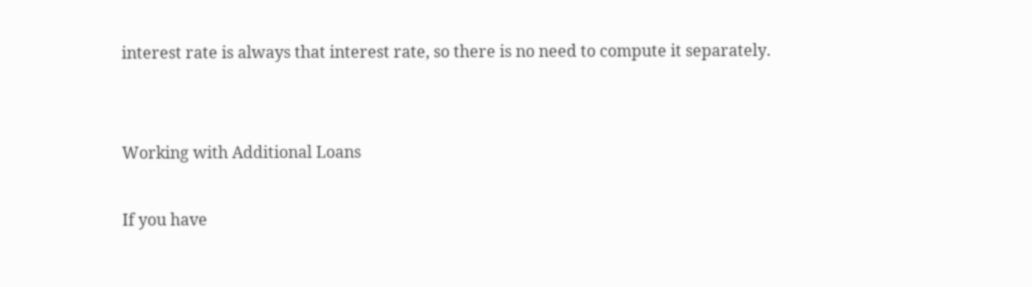interest rate is always that interest rate, so there is no need to compute it separately.


Working with Additional Loans

If you have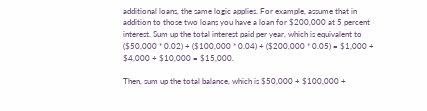additional loans, the same logic applies. For example, assume that in addition to those two loans you have a loan for $200,000 at 5 percent interest. Sum up the total interest paid per year, which is equivalent to ($50,000 * 0.02) + ($100,000 * 0.04) + ($200,000 * 0.05) = $1,000 + $4,000 + $10,000 = $15,000.

Then, sum up the total balance, which is $50,000 + $100,000 +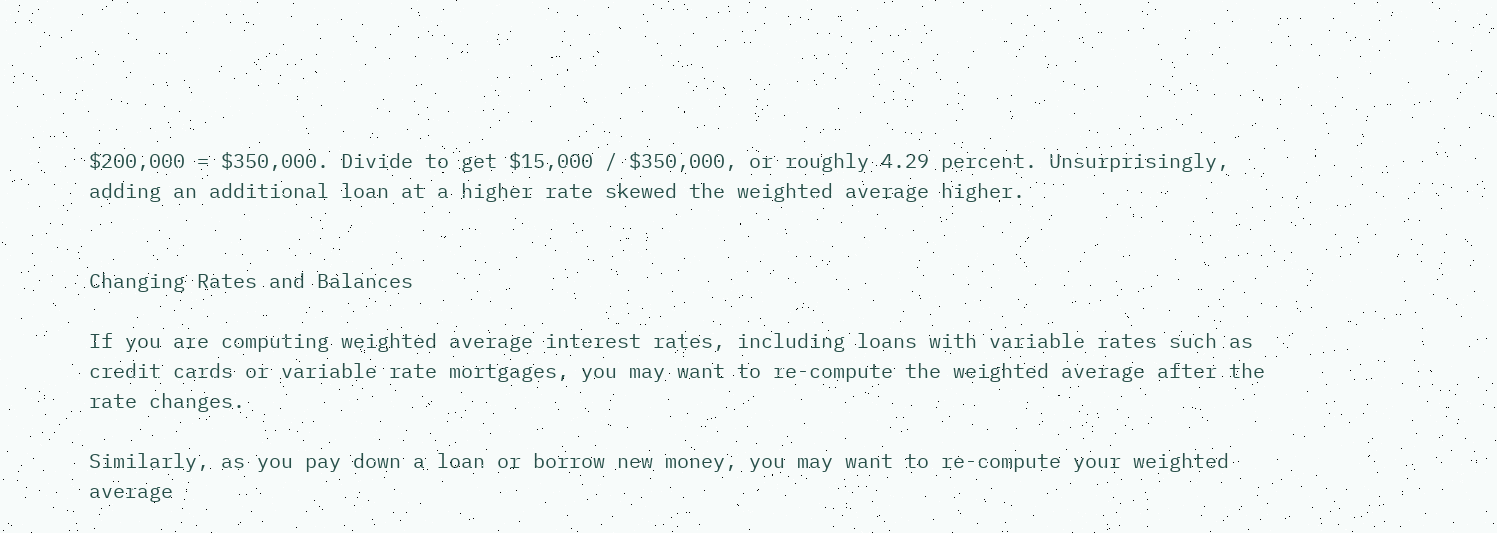$200,000 = $350,000. Divide to get $15,000 / $350,000, or roughly 4.29 percent. Unsurprisingly, adding an additional loan at a higher rate skewed the weighted average higher.


Changing Rates and Balances

If you are computing weighted average interest rates, including loans with variable rates such as credit cards or variable rate mortgages, you may want to re-compute the weighted average after the rate changes.

Similarly, as you pay down a loan or borrow new money, you may want to re-compute your weighted average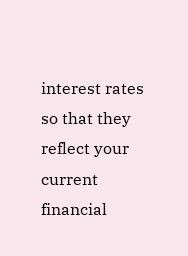interest rates so that they reflect your current financial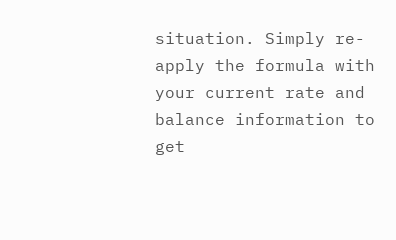situation. Simply re-apply the formula with your current rate and balance information to get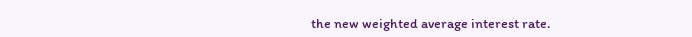the new weighted average interest rate.